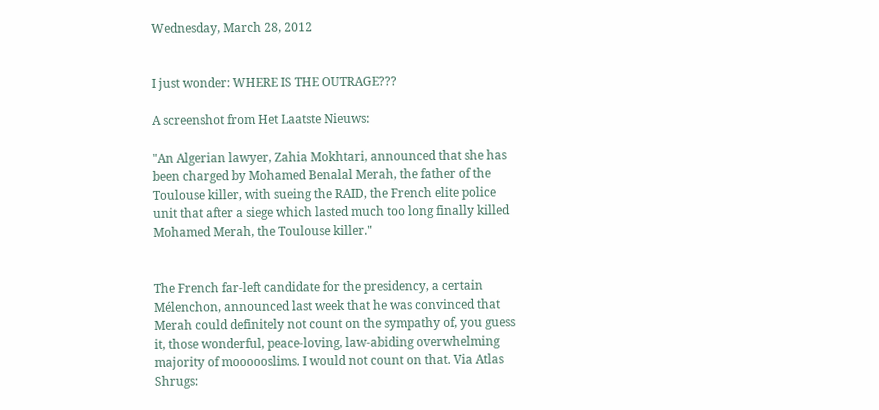Wednesday, March 28, 2012


I just wonder: WHERE IS THE OUTRAGE???

A screenshot from Het Laatste Nieuws:

"An Algerian lawyer, Zahia Mokhtari, announced that she has been charged by Mohamed Benalal Merah, the father of the Toulouse killer, with sueing the RAID, the French elite police unit that after a siege which lasted much too long finally killed Mohamed Merah, the Toulouse killer."


The French far-left candidate for the presidency, a certain Mélenchon, announced last week that he was convinced that Merah could definitely not count on the sympathy of, you guess it, those wonderful, peace-loving, law-abiding overwhelming majority of moooooslims. I would not count on that. Via Atlas Shrugs: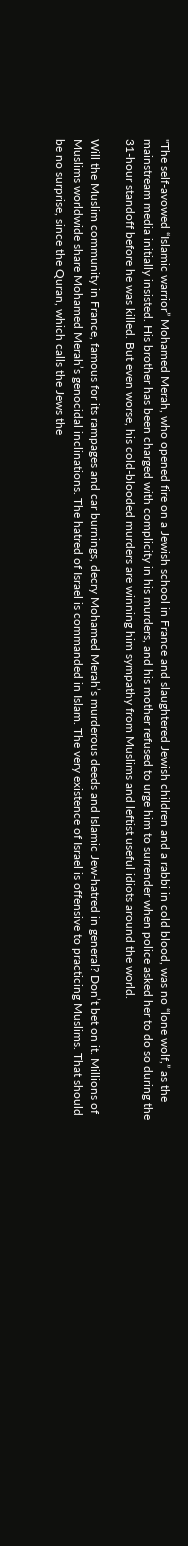"The self-avowed “Islamic warrior” Mohamed Merah, who opened fire on a Jewish school in France and slaughtered Jewish children and a rabbi in cold blood, was no “lone wolf,” as the mainstream media initially insisted. His brother has been charged with complicity in his murders, and his mother refused to urge him to surrender when police asked her to do so during the 31-hour standoff before he was killed. But even worse, his cold-blooded murders are winning him sympathy from Muslims and leftist useful idiots around the world.

Will the Muslim community in France, famous for its rampages and car burnings, decry Mohamed Merah’s murderous deeds and Islamic Jew-hatred in general? Don’t bet on it. Millions of Muslims worldwide share Mohamed Merah’s genocidal inclinations. The hatred of Israel is commanded in Islam. The very existence of Israel is offensive to practicing Muslims. That should be no surprise, since the Quran, which calls the Jews the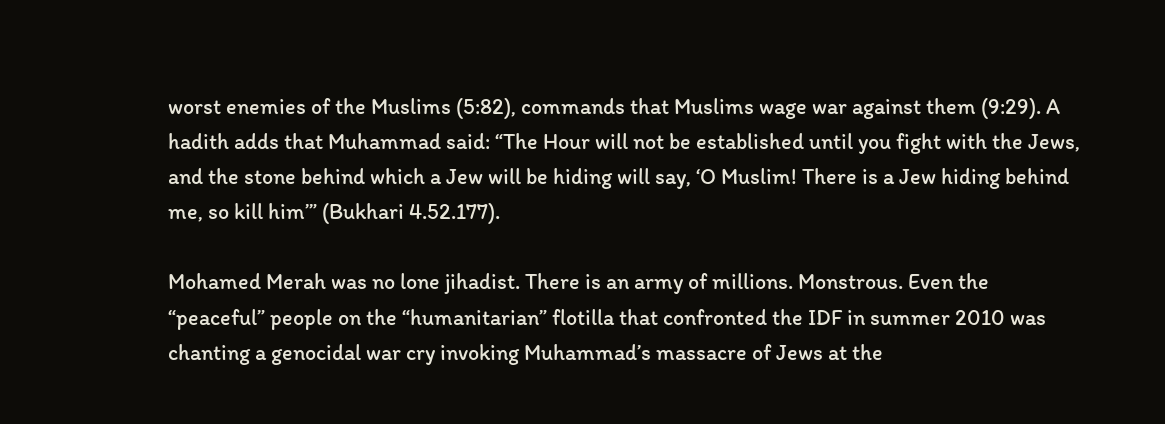worst enemies of the Muslims (5:82), commands that Muslims wage war against them (9:29). A hadith adds that Muhammad said: “The Hour will not be established until you fight with the Jews, and the stone behind which a Jew will be hiding will say, ‘O Muslim! There is a Jew hiding behind me, so kill him’” (Bukhari 4.52.177).

Mohamed Merah was no lone jihadist. There is an army of millions. Monstrous. Even the “peaceful” people on the “humanitarian” flotilla that confronted the IDF in summer 2010 was chanting a genocidal war cry invoking Muhammad’s massacre of Jews at the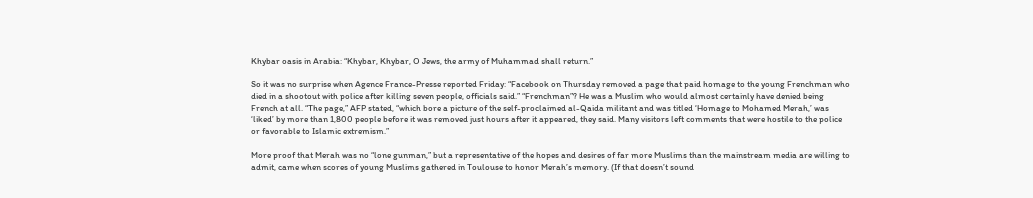Khybar oasis in Arabia: “Khybar, Khybar, O Jews, the army of Muhammad shall return.”

So it was no surprise when Agence France-Presse reported Friday: “Facebook on Thursday removed a page that paid homage to the young Frenchman who died in a shootout with police after killing seven people, officials said.” “Frenchman”? He was a Muslim who would almost certainly have denied being French at all. “The page,” AFP stated, “which bore a picture of the self-proclaimed al-Qaida militant and was titled ‘Homage to Mohamed Merah,’ was ‘liked’ by more than 1,800 people before it was removed just hours after it appeared, they said. Many visitors left comments that were hostile to the police or favorable to Islamic extremism.”

More proof that Merah was no “lone gunman,” but a representative of the hopes and desires of far more Muslims than the mainstream media are willing to admit, came when scores of young Muslims gathered in Toulouse to honor Merah’s memory. (If that doesn’t sound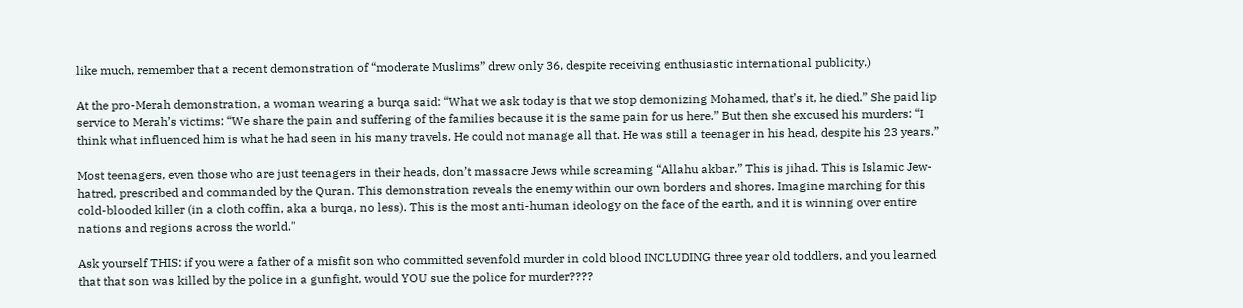like much, remember that a recent demonstration of “moderate Muslims” drew only 36, despite receiving enthusiastic international publicity.)

At the pro-Merah demonstration, a woman wearing a burqa said: “What we ask today is that we stop demonizing Mohamed, that’s it, he died.” She paid lip service to Merah’s victims: “We share the pain and suffering of the families because it is the same pain for us here.” But then she excused his murders: “I think what influenced him is what he had seen in his many travels. He could not manage all that. He was still a teenager in his head, despite his 23 years.”

Most teenagers, even those who are just teenagers in their heads, don’t massacre Jews while screaming “Allahu akbar.” This is jihad. This is Islamic Jew-hatred, prescribed and commanded by the Quran. This demonstration reveals the enemy within our own borders and shores. Imagine marching for this cold-blooded killer (in a cloth coffin, aka a burqa, no less). This is the most anti-human ideology on the face of the earth, and it is winning over entire nations and regions across the world."

Ask yourself THIS: if you were a father of a misfit son who committed sevenfold murder in cold blood INCLUDING three year old toddlers, and you learned that that son was killed by the police in a gunfight, would YOU sue the police for murder????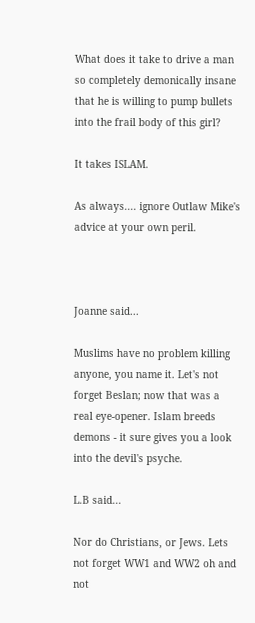What does it take to drive a man so completely demonically insane that he is willing to pump bullets into the frail body of this girl?

It takes ISLAM.

As always.... ignore Outlaw Mike's advice at your own peril.



Joanne said...

Muslims have no problem killing anyone, you name it. Let's not forget Beslan; now that was a real eye-opener. Islam breeds demons - it sure gives you a look into the devil's psyche.

L.B said...

Nor do Christians, or Jews. Lets not forget WW1 and WW2 oh and not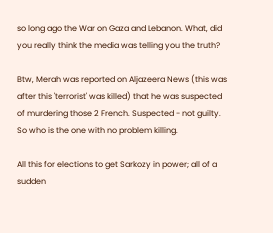so long ago the War on Gaza and Lebanon. What, did you really think the media was telling you the truth?

Btw, Merah was reported on Aljazeera News (this was after this 'terrorist' was killed) that he was suspected of murdering those 2 French. Suspected - not guilty. So who is the one with no problem killing.

All this for elections to get Sarkozy in power; all of a sudden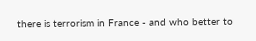there is terrorism in France - and who better to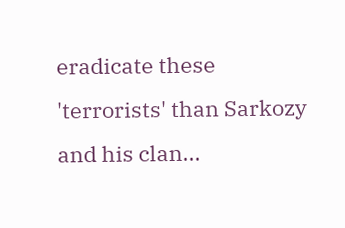eradicate these 'terrorists' than Sarkozy and his clan...